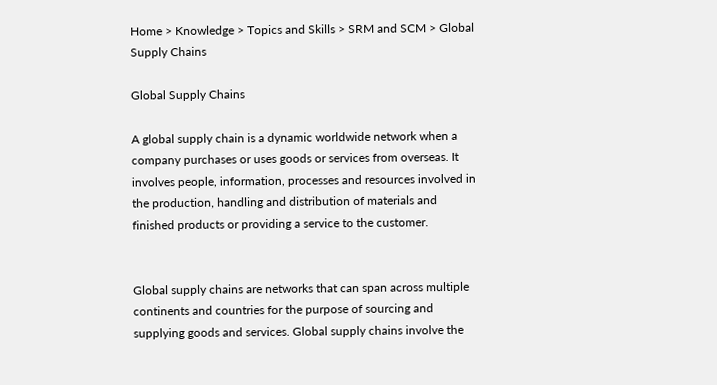Home > Knowledge > Topics and Skills > SRM and SCM > Global Supply Chains

Global Supply Chains

A global supply chain is a dynamic worldwide network when a company purchases or uses goods or services from overseas. It involves people, information, processes and resources involved in the production, handling and distribution of materials and finished products or providing a service to the customer.


Global supply chains are networks that can span across multiple continents and countries for the purpose of sourcing and supplying goods and services. Global supply chains involve the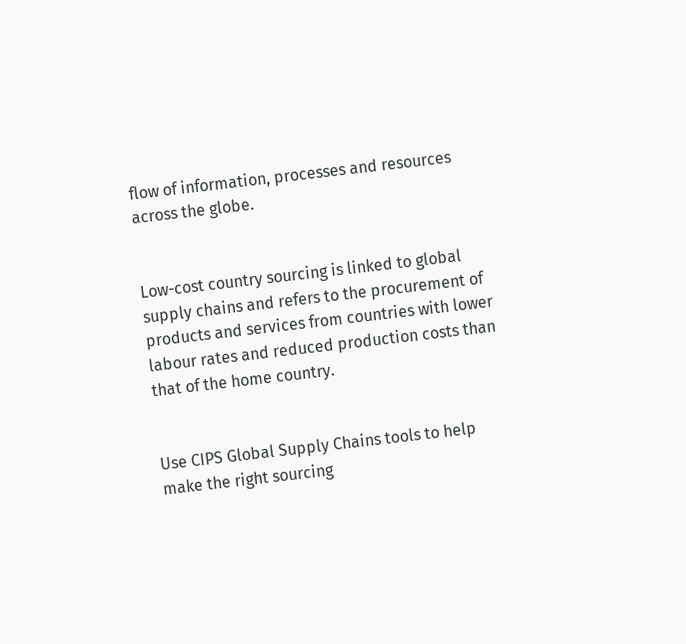flow of information, processes and resources across the globe.


Low-cost country sourcing is linked to global supply chains and refers to the procurement of products and services from countries with lower labour rates and reduced production costs than that of the home country.


Use CIPS Global Supply Chains tools to help make the right sourcing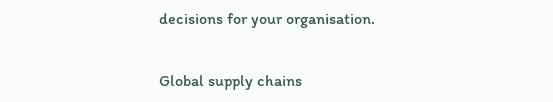decisions for your organisation.


Global supply chains